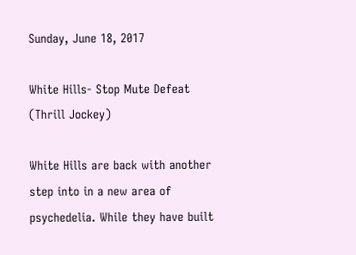Sunday, June 18, 2017

White Hills- Stop Mute Defeat (Thrill Jockey)

White Hills are back with another step into in a new area of psychedelia. While they have built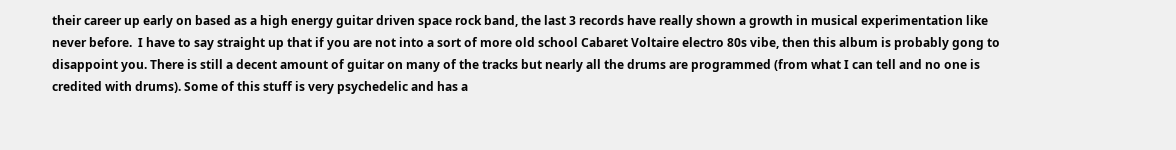their career up early on based as a high energy guitar driven space rock band, the last 3 records have really shown a growth in musical experimentation like never before.  I have to say straight up that if you are not into a sort of more old school Cabaret Voltaire electro 80s vibe, then this album is probably gong to disappoint you. There is still a decent amount of guitar on many of the tracks but nearly all the drums are programmed (from what I can tell and no one is credited with drums). Some of this stuff is very psychedelic and has a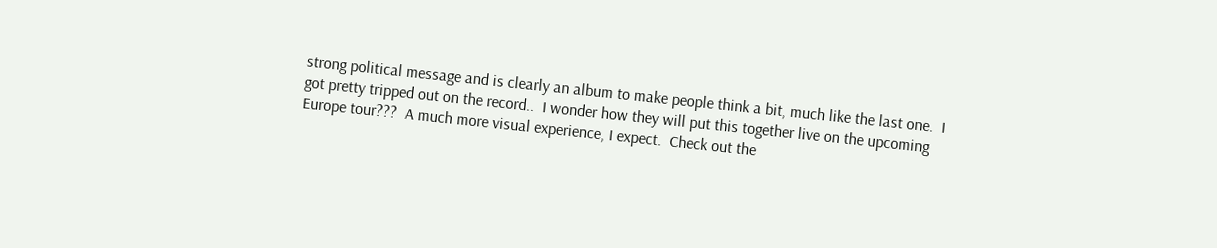strong political message and is clearly an album to make people think a bit, much like the last one.  I got pretty tripped out on the record..  I wonder how they will put this together live on the upcoming Europe tour???  A much more visual experience, I expect.  Check out the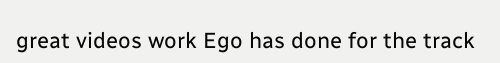great videos work Ego has done for the track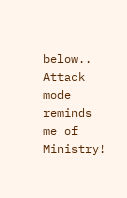below.. Attack mode reminds me of Ministry!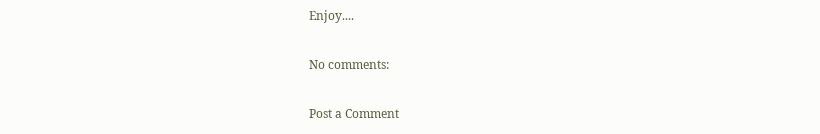Enjoy....

No comments:

Post a Comment